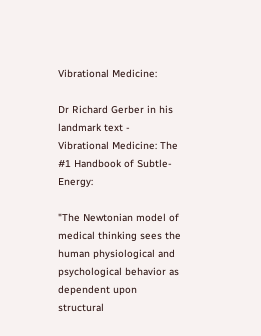Vibrational Medicine:

Dr Richard Gerber in his landmark text - Vibrational Medicine: The #1 Handbook of Subtle-Energy:

"The Newtonian model of medical thinking sees the human physiological and psychological behavior as dependent upon structural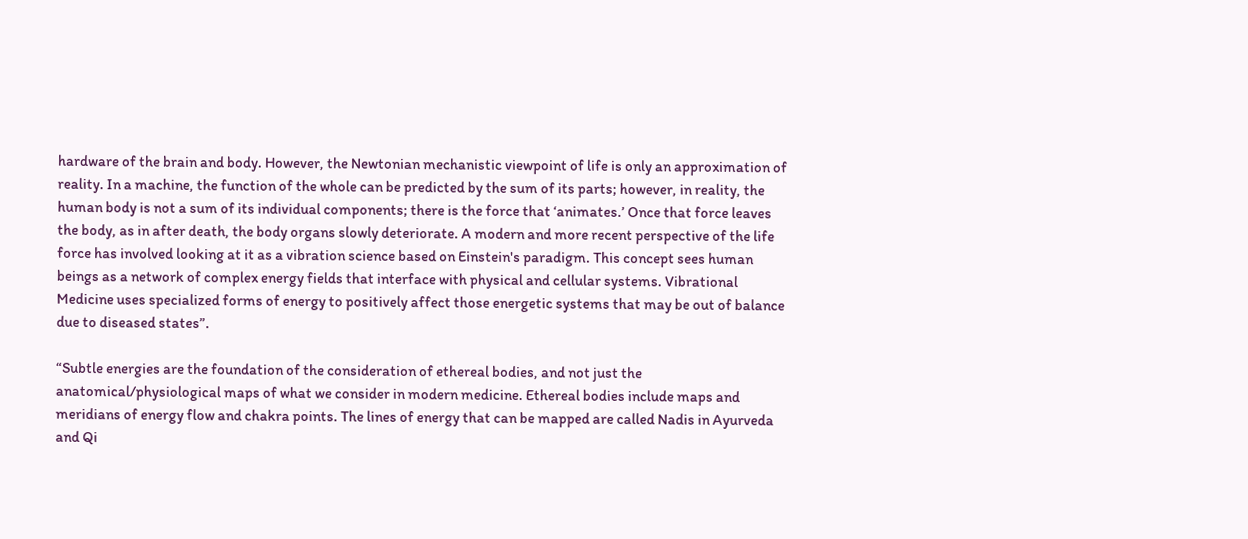hardware of the brain and body. However, the Newtonian mechanistic viewpoint of life is only an approximation of reality. In a machine, the function of the whole can be predicted by the sum of its parts; however, in reality, the human body is not a sum of its individual components; there is the force that ‘animates.’ Once that force leaves the body, as in after death, the body organs slowly deteriorate. A modern and more recent perspective of the life force has involved looking at it as a vibration science based on Einstein's paradigm. This concept sees human beings as a network of complex energy fields that interface with physical and cellular systems. Vibrational Medicine uses specialized forms of energy to positively affect those energetic systems that may be out of balance due to diseased states”.

“Subtle energies are the foundation of the consideration of ethereal bodies, and not just the anatomical/physiological maps of what we consider in modern medicine. Ethereal bodies include maps and meridians of energy flow and chakra points. The lines of energy that can be mapped are called Nadis in Ayurveda and Qi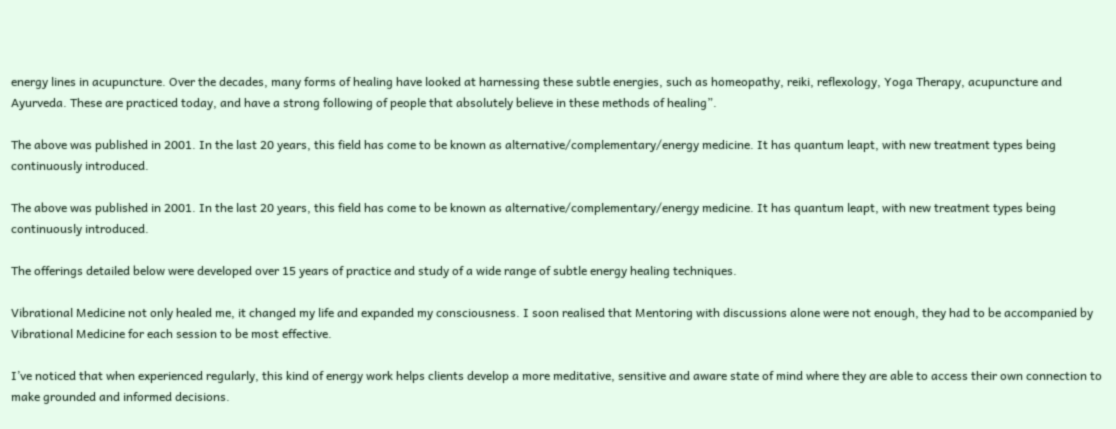energy lines in acupuncture. Over the decades, many forms of healing have looked at harnessing these subtle energies, such as homeopathy, reiki, reflexology, Yoga Therapy, acupuncture and Ayurveda. These are practiced today, and have a strong following of people that absolutely believe in these methods of healing”.

The above was published in 2001. In the last 20 years, this field has come to be known as alternative/complementary/energy medicine. It has quantum leapt, with new treatment types being continuously introduced.

The above was published in 2001. In the last 20 years, this field has come to be known as alternative/complementary/energy medicine. It has quantum leapt, with new treatment types being continuously introduced.

The offerings detailed below were developed over 15 years of practice and study of a wide range of subtle energy healing techniques.

Vibrational Medicine not only healed me, it changed my life and expanded my consciousness. I soon realised that Mentoring with discussions alone were not enough, they had to be accompanied by Vibrational Medicine for each session to be most effective.

I’ve noticed that when experienced regularly, this kind of energy work helps clients develop a more meditative, sensitive and aware state of mind where they are able to access their own connection to make grounded and informed decisions.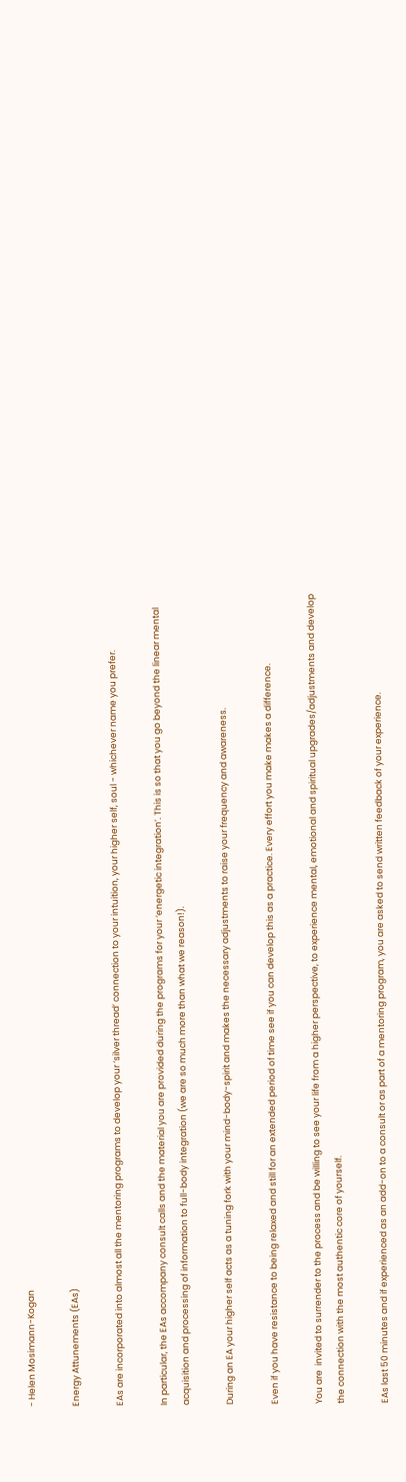- Helen Mosimann-Kogan

Energy Attunements (EAs)

EAs are incorporated into almost all the mentoring programs to develop your ‘silver thread’ connection to your intuition, your higher self, soul - whichever name you prefer.

In particular, the EAs accompany consult calls and the material you are provided during the programs for your ‘energetic integration’. This is so that you go beyond the linear mental acquisition and processing of information to full-body integration (we are so much more than what we reason!).

During an EA your higher self acts as a tuning fork with your mind-body-spirit and makes the necessary adjustments to raise your frequency and awareness.

Even if you have resistance to being relaxed and still for an extended period of time see if you can develop this as a practice. Every effort you make makes a difference.

You are  invited to surrender to the process and be willing to see your life from a higher perspective, to experience mental, emotional and spiritual upgrades/adjustments and develop the connection with the most authentic core of yourself.

EAs last 50 minutes and if experienced as an add-on to a consult or as part of a mentoring program, you are asked to send written feedback of your experience.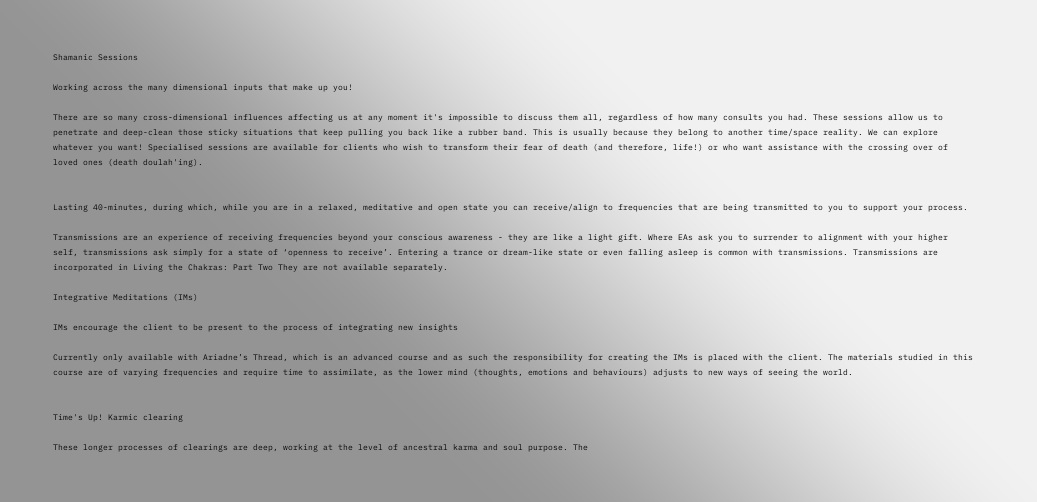Shamanic Sessions

Working across the many dimensional inputs that make up you!

There are so many cross-dimensional influences affecting us at any moment it's impossible to discuss them all, regardless of how many consults you had. These sessions allow us to penetrate and deep-clean those sticky situations that keep pulling you back like a rubber band. This is usually because they belong to another time/space reality. We can explore whatever you want! Specialised sessions are available for clients who wish to transform their fear of death (and therefore, life!) or who want assistance with the crossing over of loved ones (death doulah'ing).


Lasting 40-minutes, during which, while you are in a relaxed, meditative and open state you can receive/align to frequencies that are being transmitted to you to support your process.

Transmissions are an experience of receiving frequencies beyond your conscious awareness - they are like a light gift. Where EAs ask you to surrender to alignment with your higher self, transmissions ask simply for a state of ‘openness to receive’. Entering a trance or dream-like state or even falling asleep is common with transmissions. Transmissions are incorporated in Living the Chakras: Part Two They are not available separately.

Integrative Meditations (IMs)

IMs encourage the client to be present to the process of integrating new insights

Currently only available with Ariadne’s Thread, which is an advanced course and as such the responsibility for creating the IMs is placed with the client. The materials studied in this course are of varying frequencies and require time to assimilate, as the lower mind (thoughts, emotions and behaviours) adjusts to new ways of seeing the world.


Time's Up! Karmic clearing

These longer processes of clearings are deep, working at the level of ancestral karma and soul purpose. The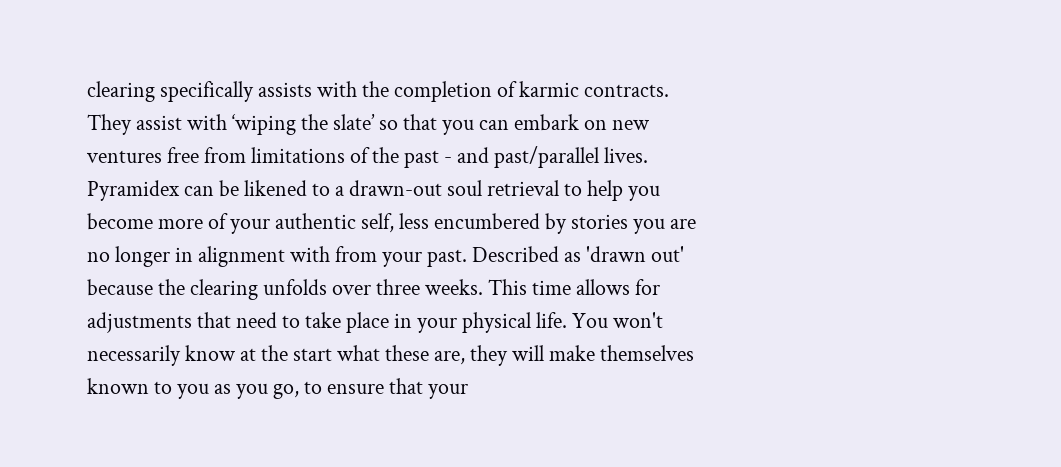clearing specifically assists with the completion of karmic contracts. They assist with ‘wiping the slate’ so that you can embark on new ventures free from limitations of the past - and past/parallel lives. Pyramidex can be likened to a drawn-out soul retrieval to help you become more of your authentic self, less encumbered by stories you are no longer in alignment with from your past. Described as 'drawn out' because the clearing unfolds over three weeks. This time allows for adjustments that need to take place in your physical life. You won't necessarily know at the start what these are, they will make themselves known to you as you go, to ensure that your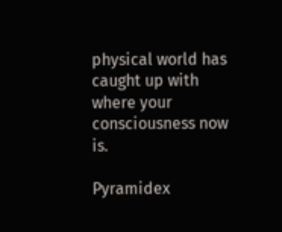physical world has caught up with where your consciousness now is.

Pyramidex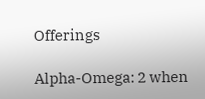Offerings

Alpha-Omega: 2 when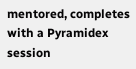mentored, completes with a Pyramidex session